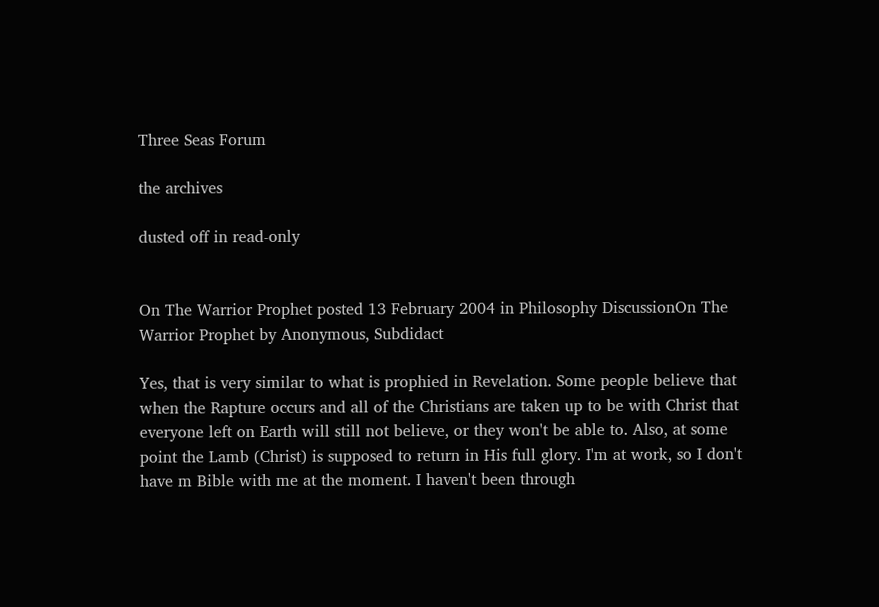Three Seas Forum

the archives

dusted off in read-only


On The Warrior Prophet posted 13 February 2004 in Philosophy DiscussionOn The Warrior Prophet by Anonymous, Subdidact

Yes, that is very similar to what is prophied in Revelation. Some people believe that when the Rapture occurs and all of the Christians are taken up to be with Christ that everyone left on Earth will still not believe, or they won't be able to. Also, at some point the Lamb (Christ) is supposed to return in His full glory. I'm at work, so I don't have m Bible with me at the moment. I haven't been through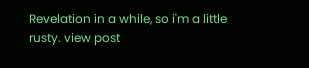Revelation in a while, so i'm a little rusty. view post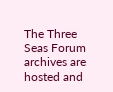The Three Seas Forum archives are hosted and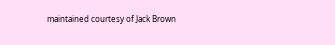maintained courtesy of Jack Brown